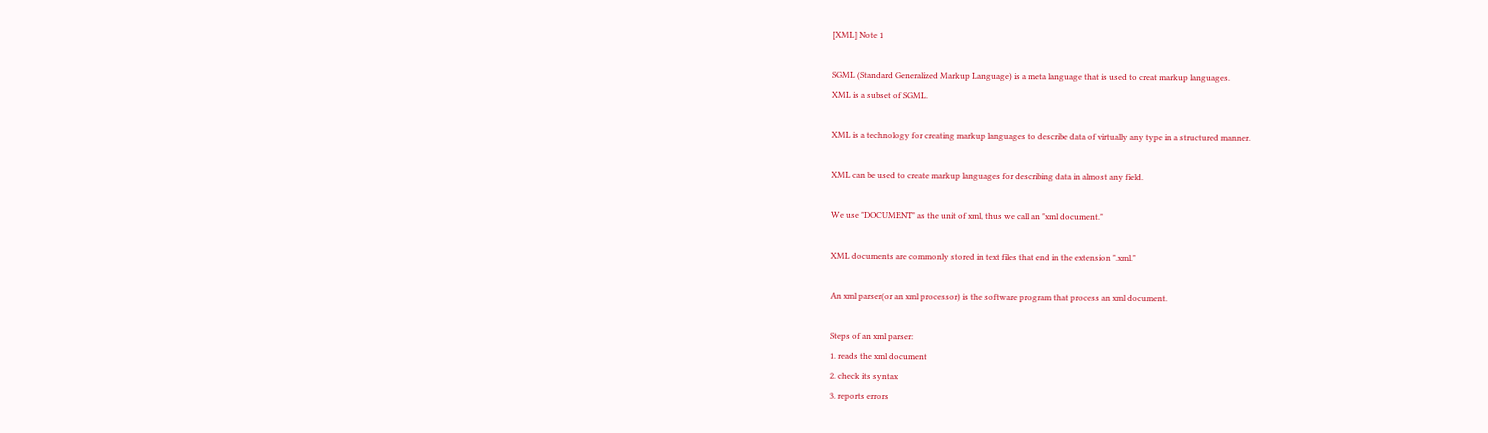[XML] Note 1

SGML (Standard Generalized Markup Language) is a meta language that is used to creat markup languages.
XML is a subset of SGML.

XML is a technology for creating markup languages to describe data of virtually any type in a structured manner.

XML can be used to create markup languages for describing data in almost any field.

We use "DOCUMENT" as the unit of xml, thus we call an "xml document."

XML documents are commonly stored in text files that end in the extension ".xml."

An xml parser(or an xml processor) is the software program that process an xml document.

Steps of an xml parser:
1. reads the xml document
2. check its syntax
3. reports errors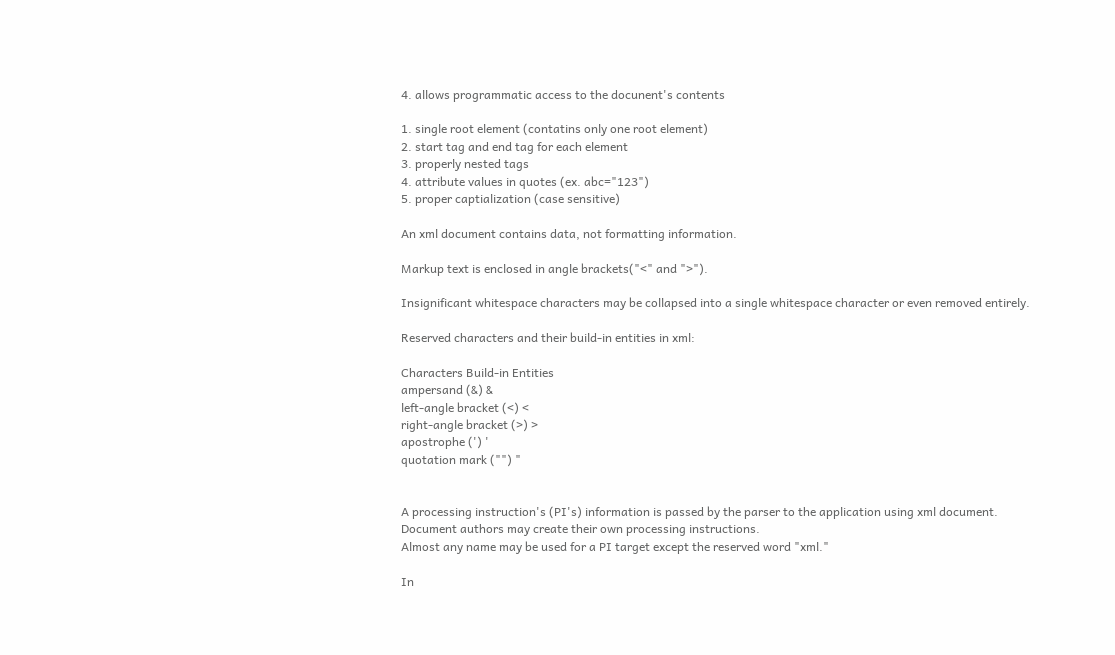4. allows programmatic access to the docunent's contents

1. single root element (contatins only one root element)
2. start tag and end tag for each element
3. properly nested tags
4. attribute values in quotes (ex. abc="123")
5. proper captialization (case sensitive)

An xml document contains data, not formatting information.

Markup text is enclosed in angle brackets("<" and ">").

Insignificant whitespace characters may be collapsed into a single whitespace character or even removed entirely.

Reserved characters and their build-in entities in xml:

Characters Build-in Entities
ampersand (&) &
left-angle bracket (<) <
right-angle bracket (>) >
apostrophe (') '
quotation mark ("") "


A processing instruction's (PI's) information is passed by the parser to the application using xml document.
Document authors may create their own processing instructions.
Almost any name may be used for a PI target except the reserved word "xml."

In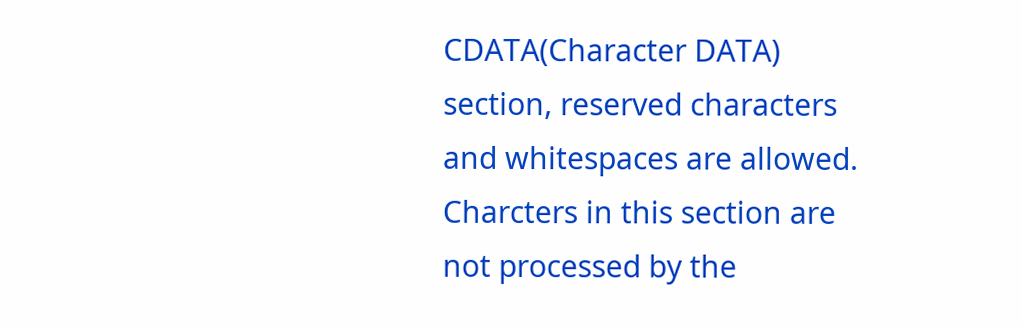CDATA(Character DATA) section, reserved characters and whitespaces are allowed.
Charcters in this section are not processed by the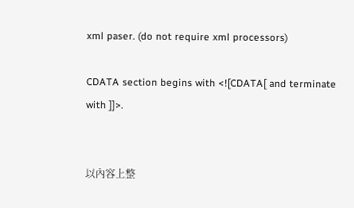xml paser. (do not require xml processors)

CDATA section begins with <![CDATA[ and terminate with ]]>.


以內容上整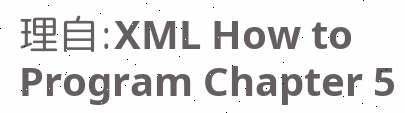理自:XML How to Program Chapter 5